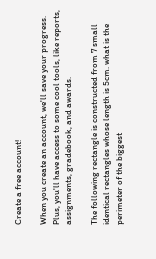Create a free account!

When you create an account, we'll save your progress. Plus, you'll have access to some cool tools, like reports, assignments, gradebook, and awards.

The following rectangle is constructed from 7 small identical rectangles whose length is 5cm. what is the perimeter of the biggest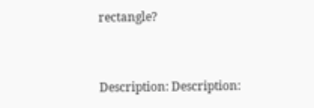rectangle?


Description: Description: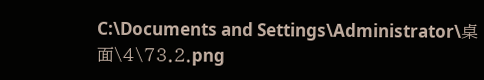C:\Documents and Settings\Administrator\桌面\4\73.2.png